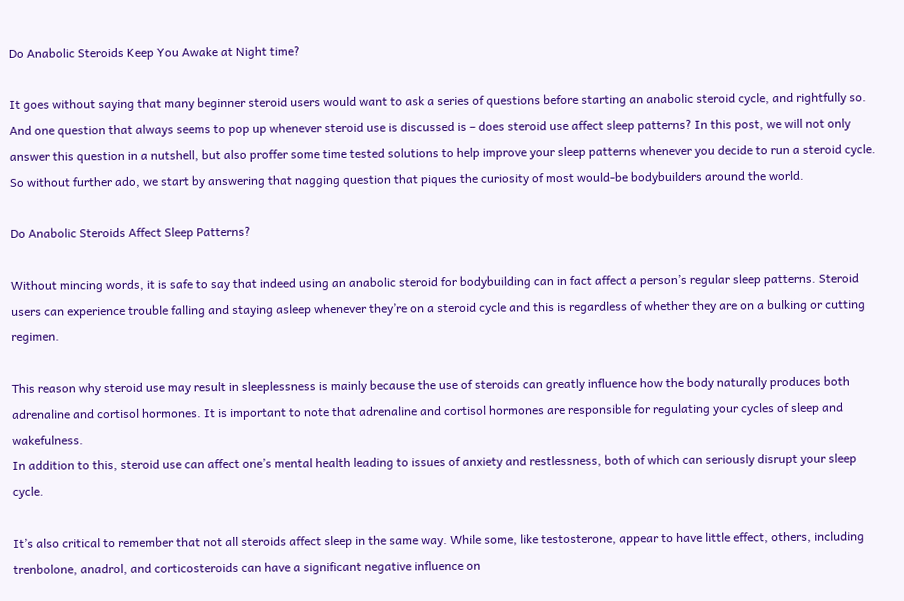Do Anabolic Steroids Keep You Awake at Night time?

It goes without saying that many beginner steroid users would want to ask a series of questions before starting an anabolic steroid cycle, and rightfully so. And one question that always seems to pop up whenever steroid use is discussed is – does steroid use affect sleep patterns? In this post, we will not only answer this question in a nutshell, but also proffer some time tested solutions to help improve your sleep patterns whenever you decide to run a steroid cycle. So without further ado, we start by answering that nagging question that piques the curiosity of most would-be bodybuilders around the world.

Do Anabolic Steroids Affect Sleep Patterns?

Without mincing words, it is safe to say that indeed using an anabolic steroid for bodybuilding can in fact affect a person’s regular sleep patterns. Steroid users can experience trouble falling and staying asleep whenever they’re on a steroid cycle and this is regardless of whether they are on a bulking or cutting regimen.

This reason why steroid use may result in sleeplessness is mainly because the use of steroids can greatly influence how the body naturally produces both adrenaline and cortisol hormones. It is important to note that adrenaline and cortisol hormones are responsible for regulating your cycles of sleep and wakefulness.
In addition to this, steroid use can affect one’s mental health leading to issues of anxiety and restlessness, both of which can seriously disrupt your sleep cycle.

It’s also critical to remember that not all steroids affect sleep in the same way. While some, like testosterone, appear to have little effect, others, including trenbolone, anadrol, and corticosteroids can have a significant negative influence on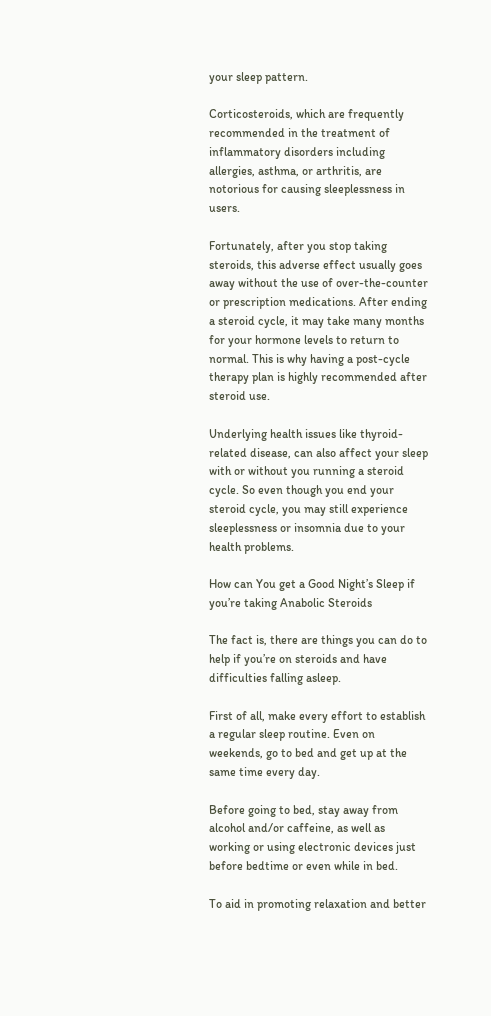your sleep pattern.

Corticosteroids, which are frequently recommended in the treatment of inflammatory disorders including allergies, asthma, or arthritis, are notorious for causing sleeplessness in users.

Fortunately, after you stop taking steroids, this adverse effect usually goes away without the use of over-the-counter or prescription medications. After ending a steroid cycle, it may take many months for your hormone levels to return to normal. This is why having a post-cycle therapy plan is highly recommended after steroid use.

Underlying health issues like thyroid-related disease, can also affect your sleep with or without you running a steroid cycle. So even though you end your steroid cycle, you may still experience sleeplessness or insomnia due to your health problems.

How can You get a Good Night’s Sleep if you’re taking Anabolic Steroids

The fact is, there are things you can do to help if you’re on steroids and have difficulties falling asleep.

First of all, make every effort to establish a regular sleep routine. Even on weekends, go to bed and get up at the same time every day.

Before going to bed, stay away from alcohol and/or caffeine, as well as working or using electronic devices just before bedtime or even while in bed.

To aid in promoting relaxation and better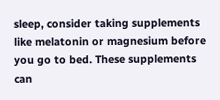sleep, consider taking supplements like melatonin or magnesium before you go to bed. These supplements can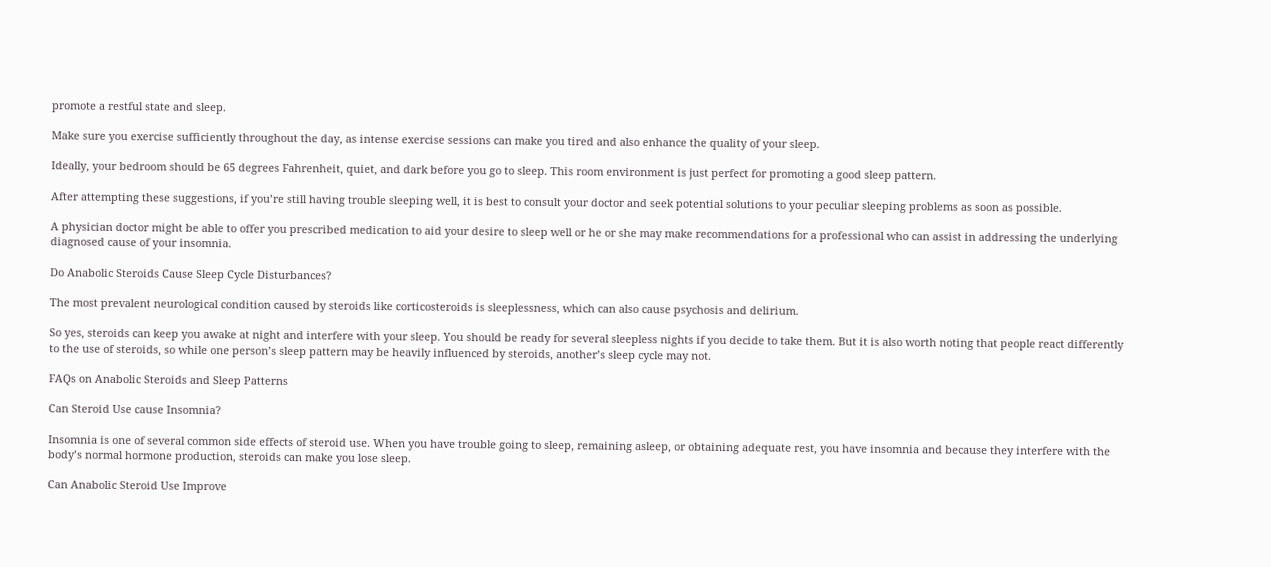promote a restful state and sleep.

Make sure you exercise sufficiently throughout the day, as intense exercise sessions can make you tired and also enhance the quality of your sleep.

Ideally, your bedroom should be 65 degrees Fahrenheit, quiet, and dark before you go to sleep. This room environment is just perfect for promoting a good sleep pattern.

After attempting these suggestions, if you’re still having trouble sleeping well, it is best to consult your doctor and seek potential solutions to your peculiar sleeping problems as soon as possible.

A physician doctor might be able to offer you prescribed medication to aid your desire to sleep well or he or she may make recommendations for a professional who can assist in addressing the underlying diagnosed cause of your insomnia.

Do Anabolic Steroids Cause Sleep Cycle Disturbances?

The most prevalent neurological condition caused by steroids like corticosteroids is sleeplessness, which can also cause psychosis and delirium.

So yes, steroids can keep you awake at night and interfere with your sleep. You should be ready for several sleepless nights if you decide to take them. But it is also worth noting that people react differently to the use of steroids, so while one person’s sleep pattern may be heavily influenced by steroids, another’s sleep cycle may not.

FAQs on Anabolic Steroids and Sleep Patterns

Can Steroid Use cause Insomnia?

Insomnia is one of several common side effects of steroid use. When you have trouble going to sleep, remaining asleep, or obtaining adequate rest, you have insomnia and because they interfere with the body’s normal hormone production, steroids can make you lose sleep.

Can Anabolic Steroid Use Improve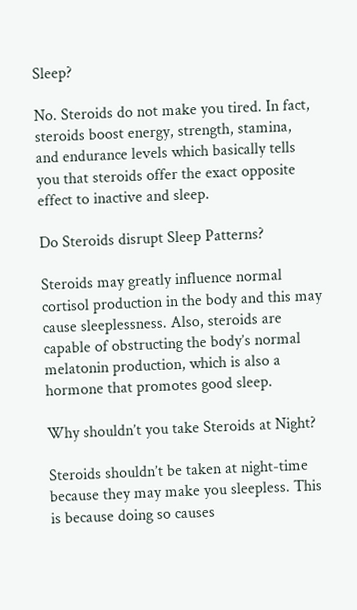Sleep?

No. Steroids do not make you tired. In fact, steroids boost energy, strength, stamina, and endurance levels which basically tells you that steroids offer the exact opposite effect to inactive and sleep.

Do Steroids disrupt Sleep Patterns?

Steroids may greatly influence normal cortisol production in the body and this may cause sleeplessness. Also, steroids are capable of obstructing the body’s normal melatonin production, which is also a hormone that promotes good sleep.

Why shouldn’t you take Steroids at Night?

Steroids shouldn’t be taken at night-time because they may make you sleepless. This is because doing so causes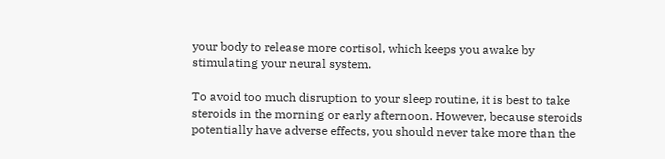your body to release more cortisol, which keeps you awake by stimulating your neural system.

To avoid too much disruption to your sleep routine, it is best to take steroids in the morning or early afternoon. However, because steroids potentially have adverse effects, you should never take more than the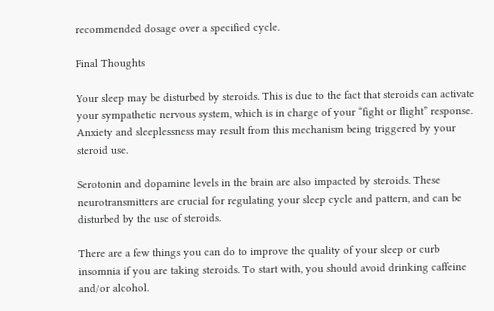recommended dosage over a specified cycle.

Final Thoughts

Your sleep may be disturbed by steroids. This is due to the fact that steroids can activate your sympathetic nervous system, which is in charge of your “fight or flight” response. Anxiety and sleeplessness may result from this mechanism being triggered by your steroid use.

Serotonin and dopamine levels in the brain are also impacted by steroids. These neurotransmitters are crucial for regulating your sleep cycle and pattern, and can be disturbed by the use of steroids.

There are a few things you can do to improve the quality of your sleep or curb insomnia if you are taking steroids. To start with, you should avoid drinking caffeine and/or alcohol.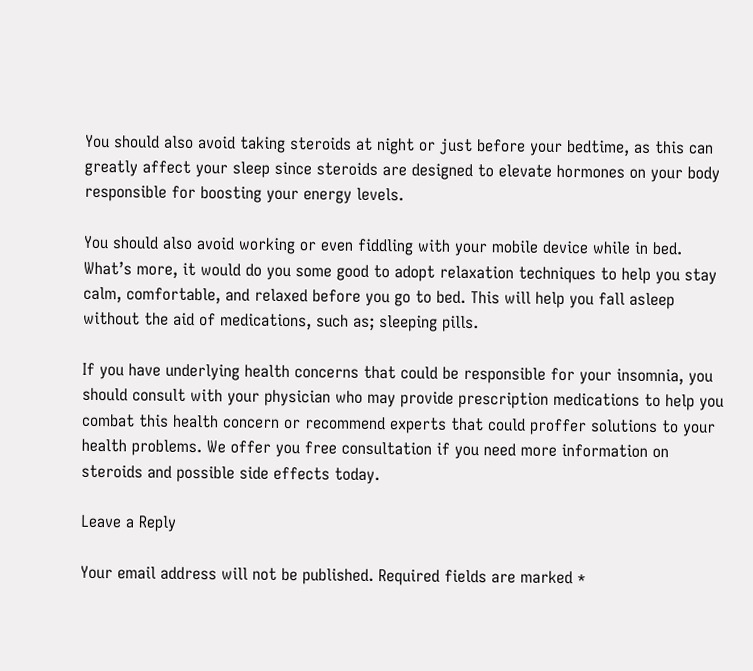You should also avoid taking steroids at night or just before your bedtime, as this can greatly affect your sleep since steroids are designed to elevate hormones on your body responsible for boosting your energy levels.

You should also avoid working or even fiddling with your mobile device while in bed. What’s more, it would do you some good to adopt relaxation techniques to help you stay calm, comfortable, and relaxed before you go to bed. This will help you fall asleep without the aid of medications, such as; sleeping pills.

If you have underlying health concerns that could be responsible for your insomnia, you should consult with your physician who may provide prescription medications to help you combat this health concern or recommend experts that could proffer solutions to your health problems. We offer you free consultation if you need more information on steroids and possible side effects today.

Leave a Reply

Your email address will not be published. Required fields are marked *